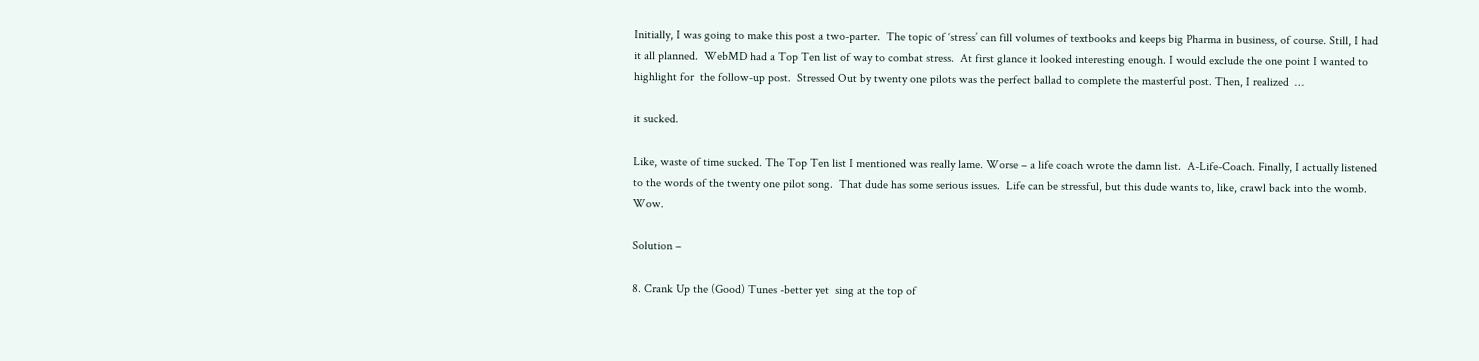Initially, I was going to make this post a two-parter.  The topic of ‘stress’ can fill volumes of textbooks and keeps big Pharma in business, of course. Still, I had it all planned.  WebMD had a Top Ten list of way to combat stress.  At first glance it looked interesting enough. I would exclude the one point I wanted to highlight for  the follow-up post.  Stressed Out by twenty one pilots was the perfect ballad to complete the masterful post. Then, I realized  …

it sucked.

Like, waste of time sucked. The Top Ten list I mentioned was really lame. Worse – a life coach wrote the damn list.  A-Life-Coach. Finally, I actually listened to the words of the twenty one pilot song.  That dude has some serious issues.  Life can be stressful, but this dude wants to, like, crawl back into the womb. Wow.

Solution –

8. Crank Up the (Good) Tunes -better yet  sing at the top of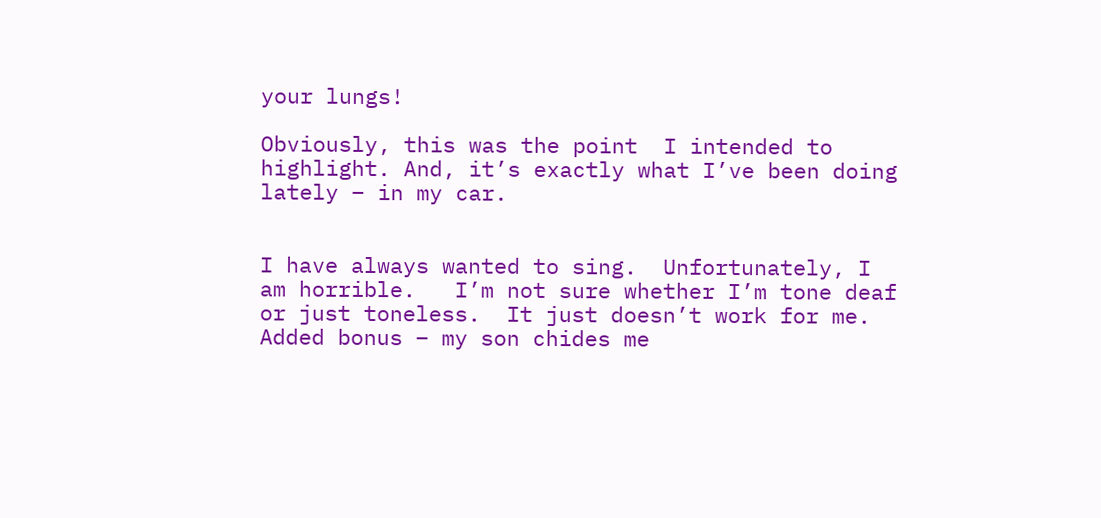your lungs!

Obviously, this was the point  I intended to highlight. And, it’s exactly what I’ve been doing lately – in my car.


I have always wanted to sing.  Unfortunately, I am horrible.   I’m not sure whether I’m tone deaf or just toneless.  It just doesn’t work for me.  Added bonus – my son chides me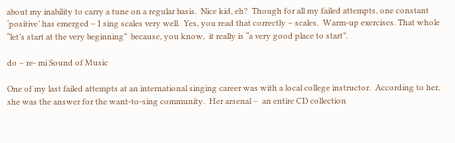about my inability to carry a tune on a regular basis.  Nice kid, eh?  Though for all my failed attempts, one constant ‘positive’ has emerged – I sing scales very well.  Yes, you read that correctly – scales.  Warm-up exercises. That whole “let’s start at the very beginning”  because, you know,  it really is “a very good place to start”.

do – re- mi Sound of Music

One of my last failed attempts at an international singing career was with a local college instructor.  According to her, she was the answer for the want-to-sing community.  Her arsenal –  an entire CD collection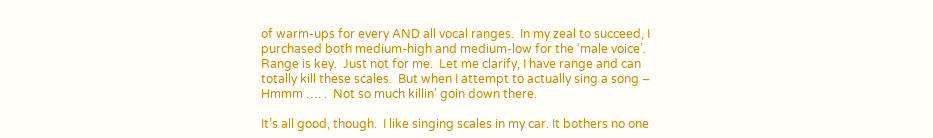of warm-ups for every AND all vocal ranges.  In my zeal to succeed, I purchased both medium-high and medium-low for the ‘male voice’.  Range is key.  Just not for me.  Let me clarify, I have range and can totally kill these scales.  But when I attempt to actually sing a song – Hmmm …. .  Not so much killin’ goin down there.

It’s all good, though.  I like singing scales in my car. It bothers no one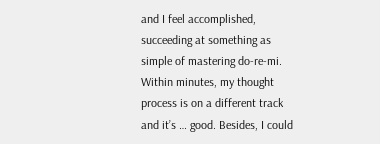and I feel accomplished, succeeding at something as simple of mastering do-re-mi.  Within minutes, my thought process is on a different track and it’s … good. Besides, I could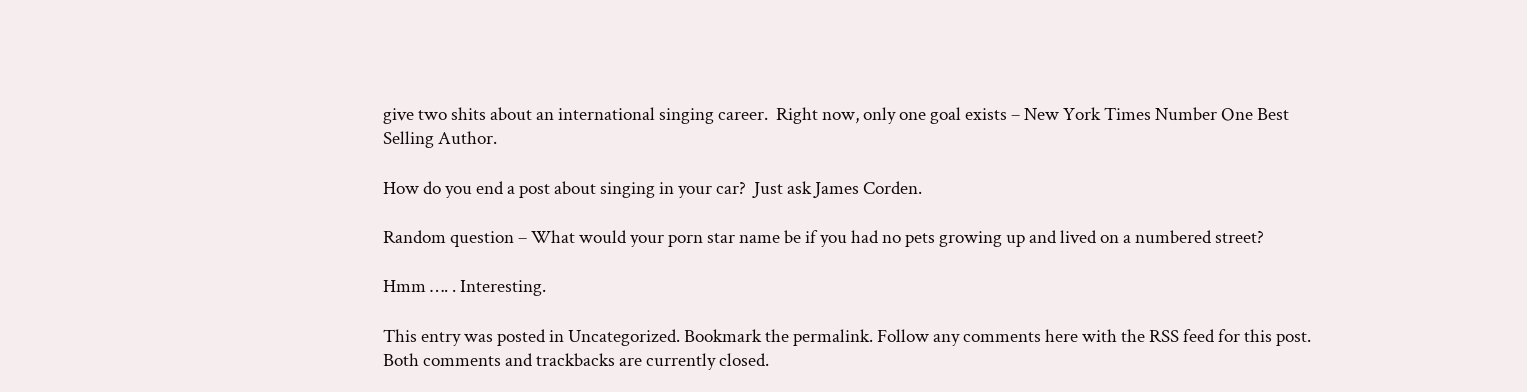give two shits about an international singing career.  Right now, only one goal exists – New York Times Number One Best Selling Author.

How do you end a post about singing in your car?  Just ask James Corden.

Random question – What would your porn star name be if you had no pets growing up and lived on a numbered street?

Hmm …. . Interesting.

This entry was posted in Uncategorized. Bookmark the permalink. Follow any comments here with the RSS feed for this post. Both comments and trackbacks are currently closed.